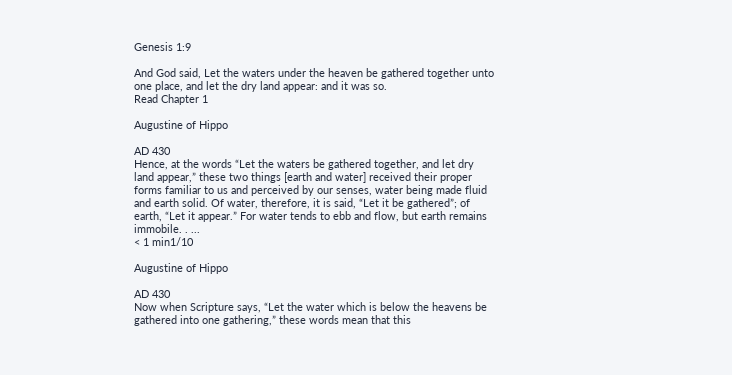Genesis 1:9

And God said, Let the waters under the heaven be gathered together unto one place, and let the dry land appear: and it was so.
Read Chapter 1

Augustine of Hippo

AD 430
Hence, at the words “Let the waters be gathered together, and let dry land appear,” these two things [earth and water] received their proper forms familiar to us and perceived by our senses, water being made fluid and earth solid. Of water, therefore, it is said, “Let it be gathered”; of earth, “Let it appear.” For water tends to ebb and flow, but earth remains immobile. . ...
< 1 min1/10

Augustine of Hippo

AD 430
Now when Scripture says, “Let the water which is below the heavens be gathered into one gathering,” these words mean that this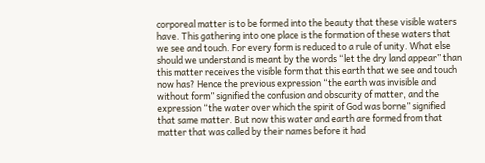corporeal matter is to be formed into the beauty that these visible waters have. This gathering into one place is the formation of these waters that we see and touch. For every form is reduced to a rule of unity. What else should we understand is meant by the words “let the dry land appear” than this matter receives the visible form that this earth that we see and touch now has? Hence the previous expression “the earth was invisible and without form” signified the confusion and obscurity of matter, and the expression “the water over which the spirit of God was borne” signified that same matter. But now this water and earth are formed from that matter that was called by their names before it had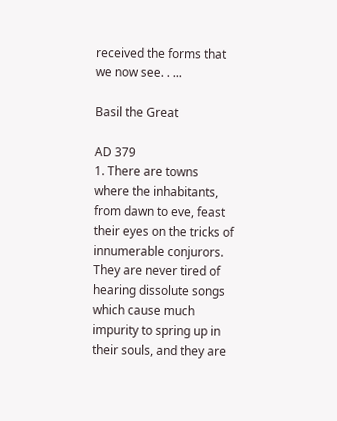received the forms that we now see. . ...

Basil the Great

AD 379
1. There are towns where the inhabitants, from dawn to eve, feast their eyes on the tricks of innumerable conjurors. They are never tired of hearing dissolute songs which cause much impurity to spring up in their souls, and they are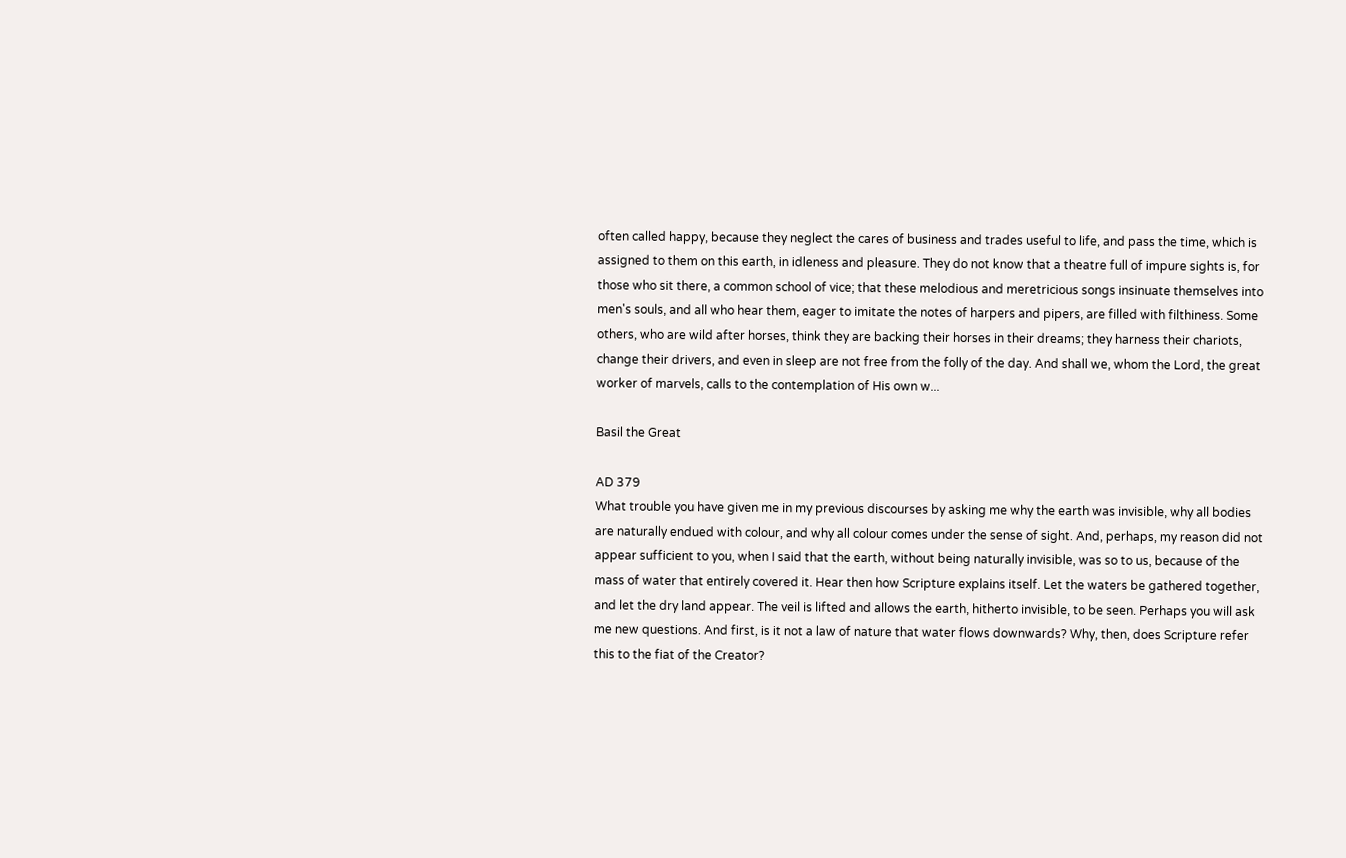often called happy, because they neglect the cares of business and trades useful to life, and pass the time, which is assigned to them on this earth, in idleness and pleasure. They do not know that a theatre full of impure sights is, for those who sit there, a common school of vice; that these melodious and meretricious songs insinuate themselves into men's souls, and all who hear them, eager to imitate the notes of harpers and pipers, are filled with filthiness. Some others, who are wild after horses, think they are backing their horses in their dreams; they harness their chariots, change their drivers, and even in sleep are not free from the folly of the day. And shall we, whom the Lord, the great worker of marvels, calls to the contemplation of His own w...

Basil the Great

AD 379
What trouble you have given me in my previous discourses by asking me why the earth was invisible, why all bodies are naturally endued with colour, and why all colour comes under the sense of sight. And, perhaps, my reason did not appear sufficient to you, when I said that the earth, without being naturally invisible, was so to us, because of the mass of water that entirely covered it. Hear then how Scripture explains itself. Let the waters be gathered together, and let the dry land appear. The veil is lifted and allows the earth, hitherto invisible, to be seen. Perhaps you will ask me new questions. And first, is it not a law of nature that water flows downwards? Why, then, does Scripture refer this to the fiat of the Creator?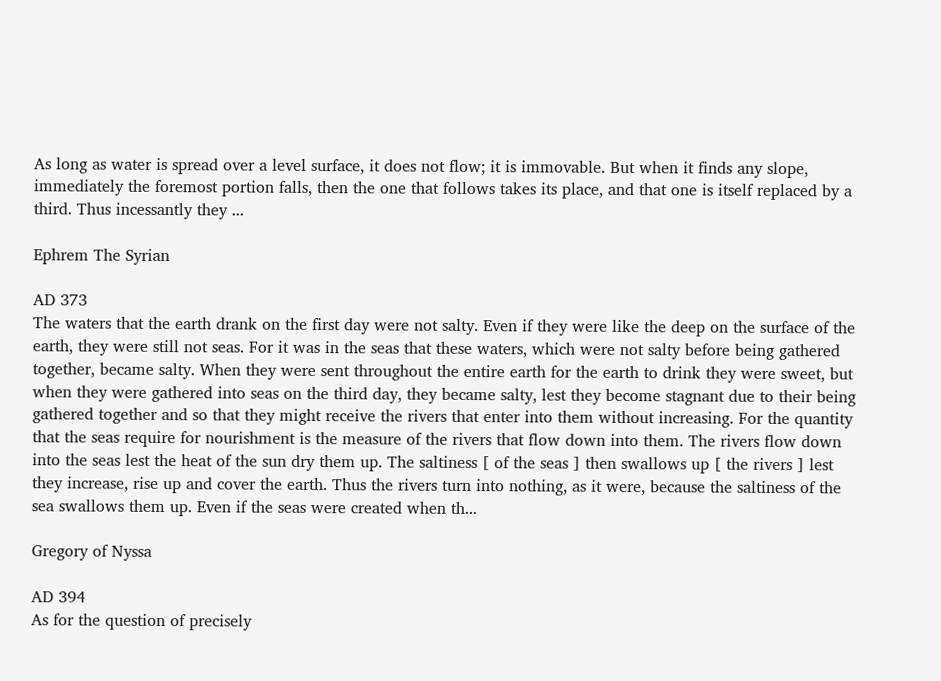As long as water is spread over a level surface, it does not flow; it is immovable. But when it finds any slope, immediately the foremost portion falls, then the one that follows takes its place, and that one is itself replaced by a third. Thus incessantly they ...

Ephrem The Syrian

AD 373
The waters that the earth drank on the first day were not salty. Even if they were like the deep on the surface of the earth, they were still not seas. For it was in the seas that these waters, which were not salty before being gathered together, became salty. When they were sent throughout the entire earth for the earth to drink they were sweet, but when they were gathered into seas on the third day, they became salty, lest they become stagnant due to their being gathered together and so that they might receive the rivers that enter into them without increasing. For the quantity that the seas require for nourishment is the measure of the rivers that flow down into them. The rivers flow down into the seas lest the heat of the sun dry them up. The saltiness [ of the seas ] then swallows up [ the rivers ] lest they increase, rise up and cover the earth. Thus the rivers turn into nothing, as it were, because the saltiness of the sea swallows them up. Even if the seas were created when th...

Gregory of Nyssa

AD 394
As for the question of precisely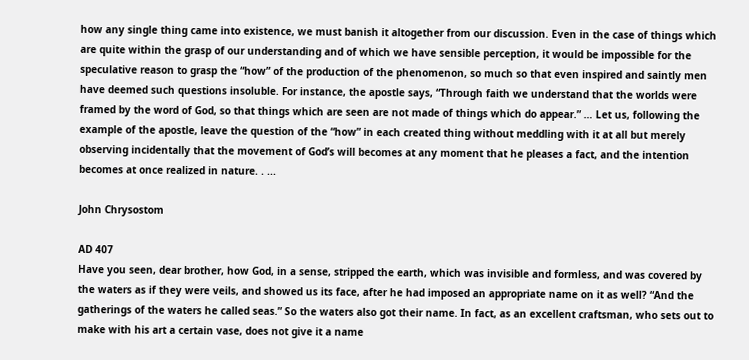how any single thing came into existence, we must banish it altogether from our discussion. Even in the case of things which are quite within the grasp of our understanding and of which we have sensible perception, it would be impossible for the speculative reason to grasp the “how” of the production of the phenomenon, so much so that even inspired and saintly men have deemed such questions insoluble. For instance, the apostle says, “Through faith we understand that the worlds were framed by the word of God, so that things which are seen are not made of things which do appear.” … Let us, following the example of the apostle, leave the question of the “how” in each created thing without meddling with it at all but merely observing incidentally that the movement of God’s will becomes at any moment that he pleases a fact, and the intention becomes at once realized in nature. . ...

John Chrysostom

AD 407
Have you seen, dear brother, how God, in a sense, stripped the earth, which was invisible and formless, and was covered by the waters as if they were veils, and showed us its face, after he had imposed an appropriate name on it as well? “And the gatherings of the waters he called seas.” So the waters also got their name. In fact, as an excellent craftsman, who sets out to make with his art a certain vase, does not give it a name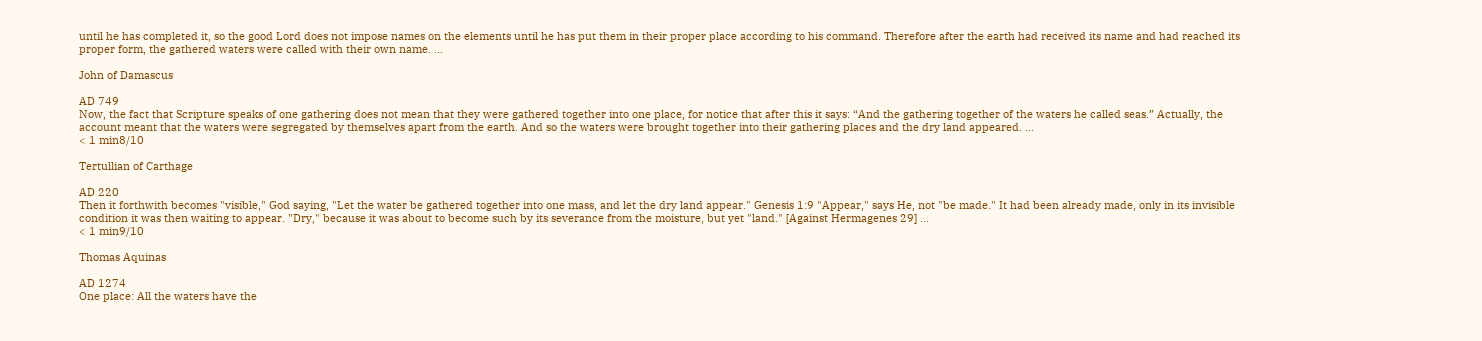until he has completed it, so the good Lord does not impose names on the elements until he has put them in their proper place according to his command. Therefore after the earth had received its name and had reached its proper form, the gathered waters were called with their own name. ...

John of Damascus

AD 749
Now, the fact that Scripture speaks of one gathering does not mean that they were gathered together into one place, for notice that after this it says: “And the gathering together of the waters he called seas.” Actually, the account meant that the waters were segregated by themselves apart from the earth. And so the waters were brought together into their gathering places and the dry land appeared. ...
< 1 min8/10

Tertullian of Carthage

AD 220
Then it forthwith becomes "visible," God saying, "Let the water be gathered together into one mass, and let the dry land appear." Genesis 1:9 "Appear," says He, not "be made." It had been already made, only in its invisible condition it was then waiting to appear. "Dry," because it was about to become such by its severance from the moisture, but yet "land." [Against Hermagenes 29] ...
< 1 min9/10

Thomas Aquinas

AD 1274
One place: All the waters have the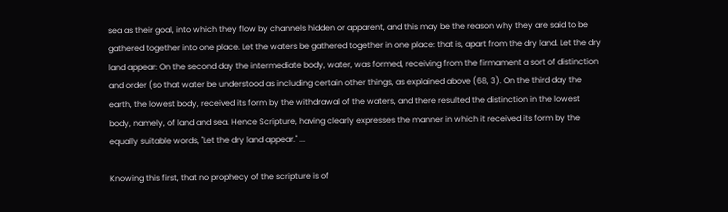sea as their goal, into which they flow by channels hidden or apparent, and this may be the reason why they are said to be gathered together into one place. Let the waters be gathered together in one place: that is, apart from the dry land. Let the dry land appear: On the second day the intermediate body, water, was formed, receiving from the firmament a sort of distinction and order (so that water be understood as including certain other things, as explained above (68, 3). On the third day the earth, the lowest body, received its form by the withdrawal of the waters, and there resulted the distinction in the lowest body, namely, of land and sea. Hence Scripture, having clearly expresses the manner in which it received its form by the equally suitable words, "Let the dry land appear." ...

Knowing this first, that no prophecy of the scripture is of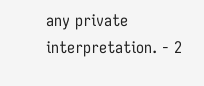any private interpretation. - 2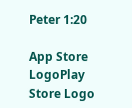Peter 1:20

App Store LogoPlay Store Logo